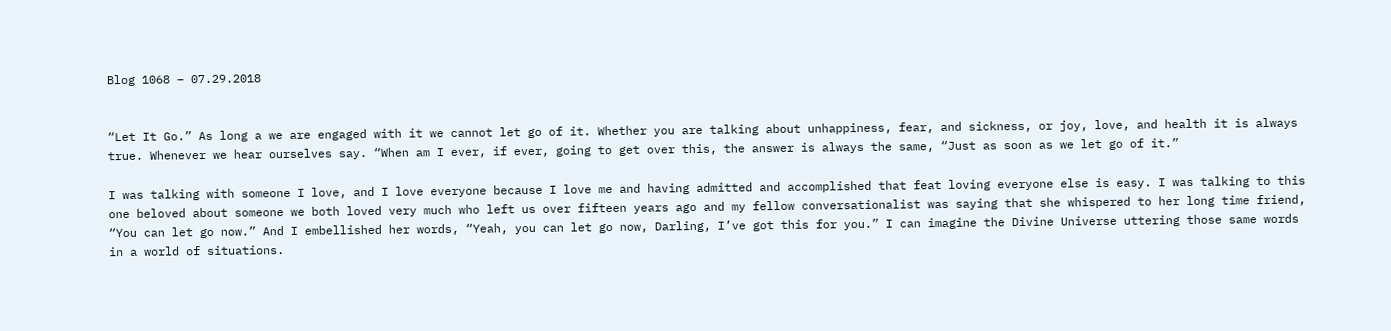Blog 1068 – 07.29.2018


“Let It Go.” As long a we are engaged with it we cannot let go of it. Whether you are talking about unhappiness, fear, and sickness, or joy, love, and health it is always true. Whenever we hear ourselves say. “When am I ever, if ever, going to get over this, the answer is always the same, “Just as soon as we let go of it.”

I was talking with someone I love, and I love everyone because I love me and having admitted and accomplished that feat loving everyone else is easy. I was talking to this one beloved about someone we both loved very much who left us over fifteen years ago and my fellow conversationalist was saying that she whispered to her long time friend, “You can let go now.” And I embellished her words, “Yeah, you can let go now, Darling, I’ve got this for you.” I can imagine the Divine Universe uttering those same words in a world of situations.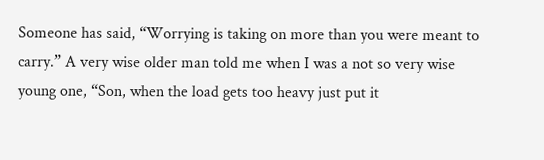Someone has said, “Worrying is taking on more than you were meant to carry.” A very wise older man told me when I was a not so very wise young one, “Son, when the load gets too heavy just put it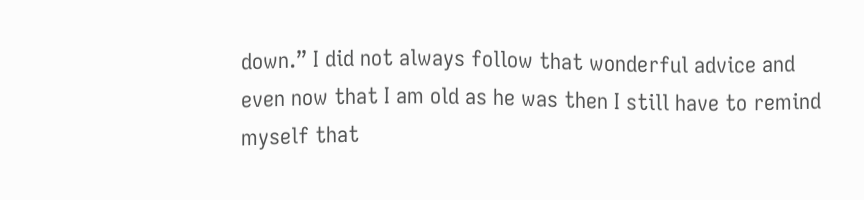down.” I did not always follow that wonderful advice and even now that I am old as he was then I still have to remind myself that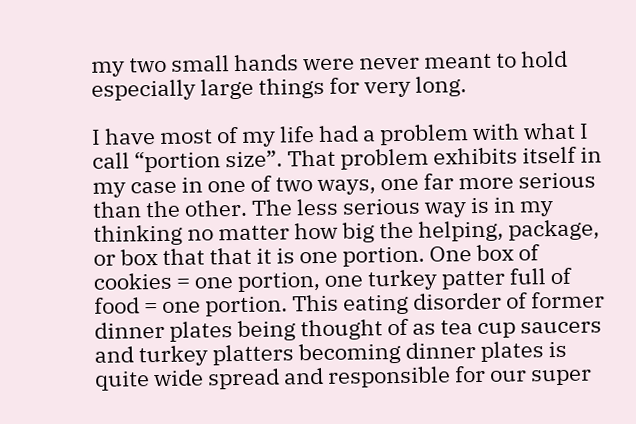my two small hands were never meant to hold especially large things for very long.

I have most of my life had a problem with what I call “portion size”. That problem exhibits itself in my case in one of two ways, one far more serious than the other. The less serious way is in my thinking no matter how big the helping, package, or box that that it is one portion. One box of cookies = one portion, one turkey patter full of food = one portion. This eating disorder of former dinner plates being thought of as tea cup saucers and turkey platters becoming dinner plates is quite wide spread and responsible for our super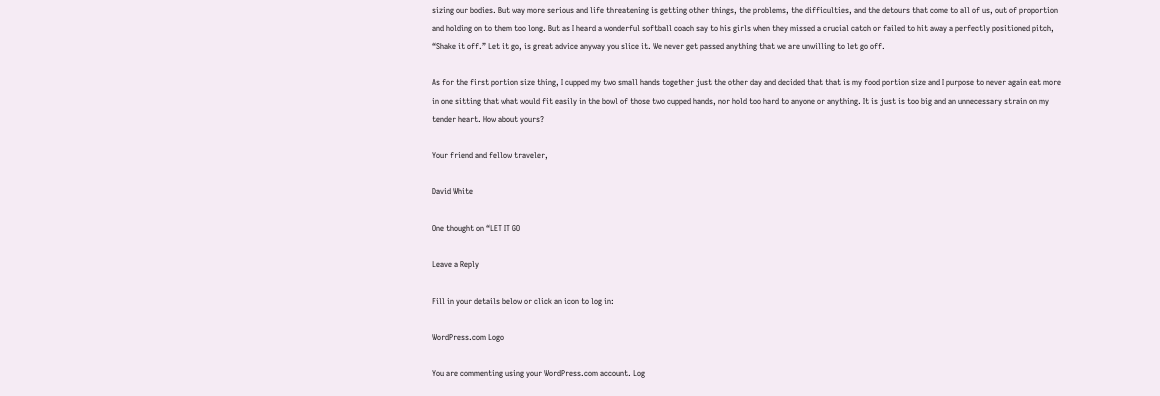sizing our bodies. But way more serious and life threatening is getting other things, the problems, the difficulties, and the detours that come to all of us, out of proportion and holding on to them too long. But as I heard a wonderful softball coach say to his girls when they missed a crucial catch or failed to hit away a perfectly positioned pitch, “Shake it off.” Let it go, is great advice anyway you slice it. We never get passed anything that we are unwilling to let go off.

As for the first portion size thing, I cupped my two small hands together just the other day and decided that that is my food portion size and I purpose to never again eat more in one sitting that what would fit easily in the bowl of those two cupped hands, nor hold too hard to anyone or anything. It is just is too big and an unnecessary strain on my tender heart. How about yours?

Your friend and fellow traveler,

David White

One thought on “LET IT GO

Leave a Reply

Fill in your details below or click an icon to log in:

WordPress.com Logo

You are commenting using your WordPress.com account. Log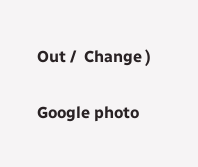Out /  Change )

Google photo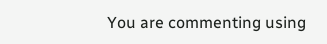You are commenting using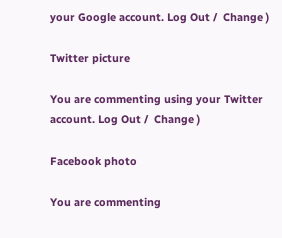your Google account. Log Out /  Change )

Twitter picture

You are commenting using your Twitter account. Log Out /  Change )

Facebook photo

You are commenting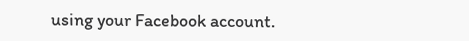using your Facebook account.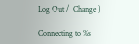Log Out /  Change )

Connecting to %s